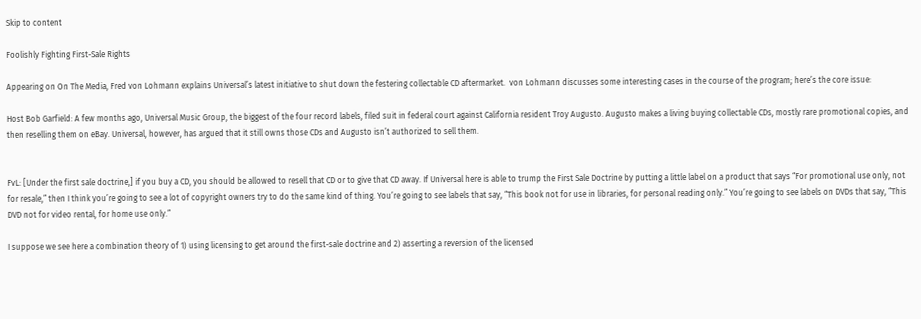Skip to content

Foolishly Fighting First-Sale Rights

Appearing on On The Media, Fred von Lohmann explains Universal’s latest initiative to shut down the festering collectable CD aftermarket.  von Lohmann discusses some interesting cases in the course of the program; here’s the core issue:

Host Bob Garfield: A few months ago, Universal Music Group, the biggest of the four record labels, filed suit in federal court against California resident Troy Augusto. Augusto makes a living buying collectable CDs, mostly rare promotional copies, and then reselling them on eBay. Universal, however, has argued that it still owns those CDs and Augusto isn’t authorized to sell them.


FvL: [Under the first sale doctrine,] if you buy a CD, you should be allowed to resell that CD or to give that CD away. If Universal here is able to trump the First Sale Doctrine by putting a little label on a product that says “For promotional use only, not for resale,” then I think you’re going to see a lot of copyright owners try to do the same kind of thing. You’re going to see labels that say, “This book not for use in libraries, for personal reading only.” You’re going to see labels on DVDs that say, “This DVD not for video rental, for home use only.”

I suppose we see here a combination theory of 1) using licensing to get around the first-sale doctrine and 2) asserting a reversion of the licensed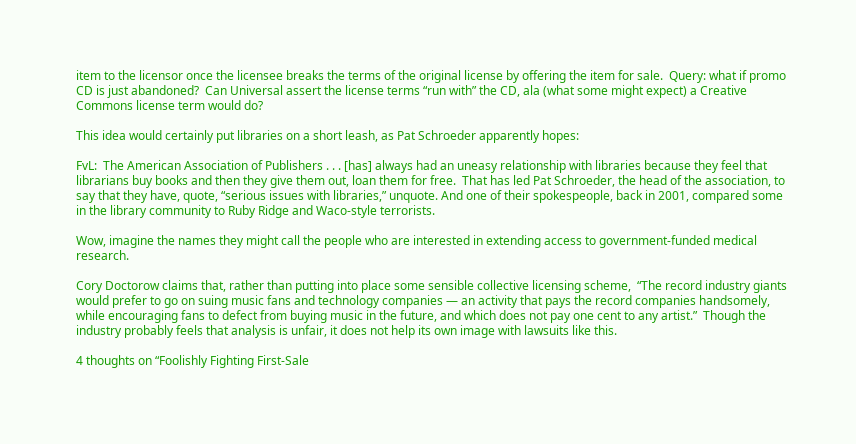item to the licensor once the licensee breaks the terms of the original license by offering the item for sale.  Query: what if promo CD is just abandoned?  Can Universal assert the license terms “run with” the CD, ala (what some might expect) a Creative Commons license term would do?

This idea would certainly put libraries on a short leash, as Pat Schroeder apparently hopes:

FvL:  The American Association of Publishers . . . [has] always had an uneasy relationship with libraries because they feel that librarians buy books and then they give them out, loan them for free.  That has led Pat Schroeder, the head of the association, to say that they have, quote, “serious issues with libraries,” unquote. And one of their spokespeople, back in 2001, compared some in the library community to Ruby Ridge and Waco-style terrorists.

Wow, imagine the names they might call the people who are interested in extending access to government-funded medical research.

Cory Doctorow claims that, rather than putting into place some sensible collective licensing scheme,  “The record industry giants would prefer to go on suing music fans and technology companies — an activity that pays the record companies handsomely, while encouraging fans to defect from buying music in the future, and which does not pay one cent to any artist.”  Though the industry probably feels that analysis is unfair, it does not help its own image with lawsuits like this.

4 thoughts on “Foolishly Fighting First-Sale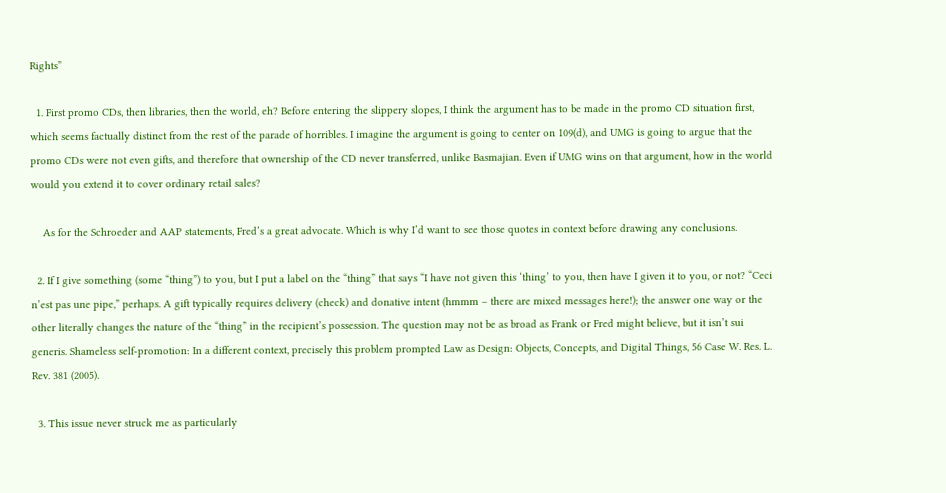Rights”

  1. First promo CDs, then libraries, then the world, eh? Before entering the slippery slopes, I think the argument has to be made in the promo CD situation first, which seems factually distinct from the rest of the parade of horribles. I imagine the argument is going to center on 109(d), and UMG is going to argue that the promo CDs were not even gifts, and therefore that ownership of the CD never transferred, unlike Basmajian. Even if UMG wins on that argument, how in the world would you extend it to cover ordinary retail sales?

    As for the Schroeder and AAP statements, Fred’s a great advocate. Which is why I’d want to see those quotes in context before drawing any conclusions.

  2. If I give something (some “thing”) to you, but I put a label on the “thing” that says “I have not given this ‘thing’ to you, then have I given it to you, or not? “Ceci n’est pas une pipe,” perhaps. A gift typically requires delivery (check) and donative intent (hmmm – there are mixed messages here!); the answer one way or the other literally changes the nature of the “thing” in the recipient’s possession. The question may not be as broad as Frank or Fred might believe, but it isn’t sui generis. Shameless self-promotion: In a different context, precisely this problem prompted Law as Design: Objects, Concepts, and Digital Things, 56 Case W. Res. L. Rev. 381 (2005).

  3. This issue never struck me as particularly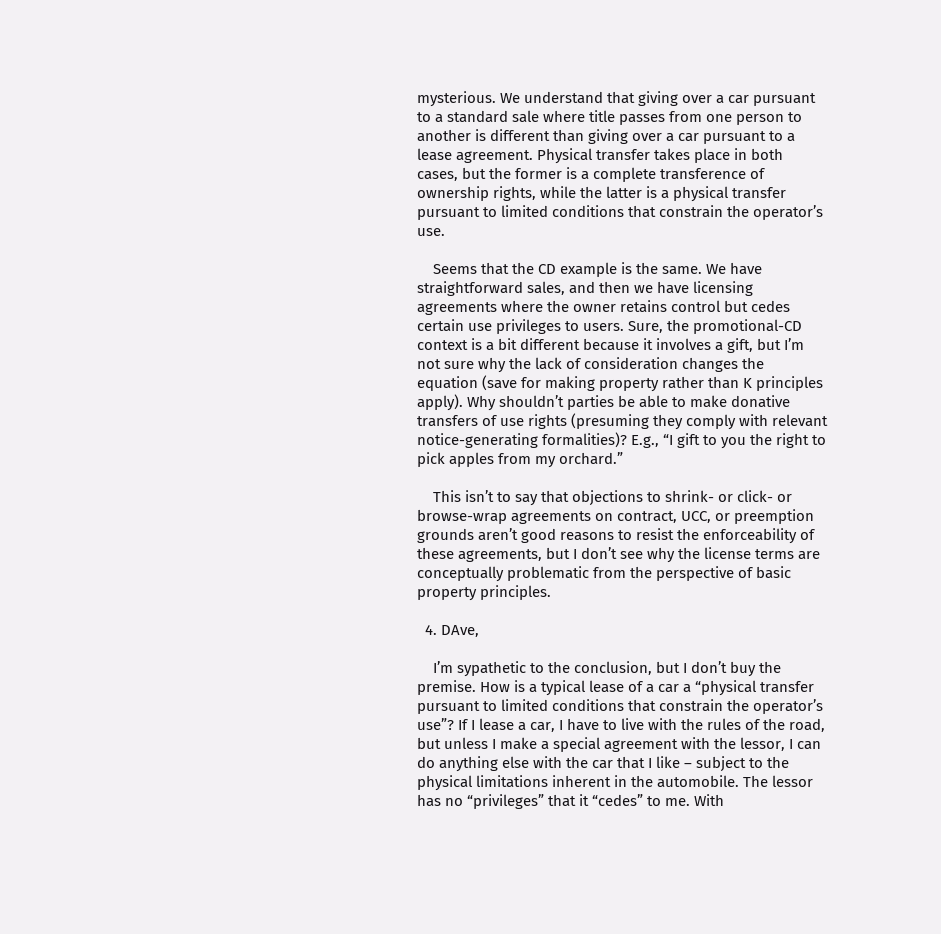mysterious. We understand that giving over a car pursuant to a standard sale where title passes from one person to another is different than giving over a car pursuant to a lease agreement. Physical transfer takes place in both cases, but the former is a complete transference of ownership rights, while the latter is a physical transfer pursuant to limited conditions that constrain the operator’s use.

    Seems that the CD example is the same. We have straightforward sales, and then we have licensing agreements where the owner retains control but cedes certain use privileges to users. Sure, the promotional-CD context is a bit different because it involves a gift, but I’m not sure why the lack of consideration changes the equation (save for making property rather than K principles apply). Why shouldn’t parties be able to make donative transfers of use rights (presuming they comply with relevant notice-generating formalities)? E.g., “I gift to you the right to pick apples from my orchard.”

    This isn’t to say that objections to shrink- or click- or browse-wrap agreements on contract, UCC, or preemption grounds aren’t good reasons to resist the enforceability of these agreements, but I don’t see why the license terms are conceptually problematic from the perspective of basic property principles.

  4. DAve,

    I’m sypathetic to the conclusion, but I don’t buy the premise. How is a typical lease of a car a “physical transfer pursuant to limited conditions that constrain the operator’s use”? If I lease a car, I have to live with the rules of the road, but unless I make a special agreement with the lessor, I can do anything else with the car that I like – subject to the physical limitations inherent in the automobile. The lessor has no “privileges” that it “cedes” to me. With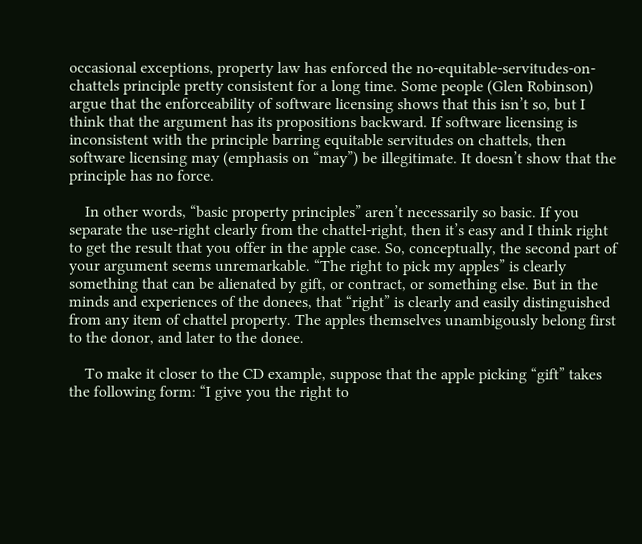occasional exceptions, property law has enforced the no-equitable-servitudes-on-chattels principle pretty consistent for a long time. Some people (Glen Robinson) argue that the enforceability of software licensing shows that this isn’t so, but I think that the argument has its propositions backward. If software licensing is inconsistent with the principle barring equitable servitudes on chattels, then software licensing may (emphasis on “may”) be illegitimate. It doesn’t show that the principle has no force.

    In other words, “basic property principles” aren’t necessarily so basic. If you separate the use-right clearly from the chattel-right, then it’s easy and I think right to get the result that you offer in the apple case. So, conceptually, the second part of your argument seems unremarkable. “The right to pick my apples” is clearly something that can be alienated by gift, or contract, or something else. But in the minds and experiences of the donees, that “right” is clearly and easily distinguished from any item of chattel property. The apples themselves unambigously belong first to the donor, and later to the donee.

    To make it closer to the CD example, suppose that the apple picking “gift” takes the following form: “I give you the right to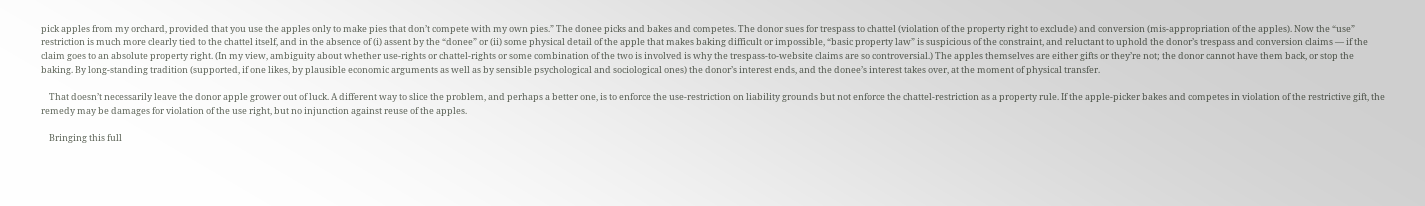pick apples from my orchard, provided that you use the apples only to make pies that don’t compete with my own pies.” The donee picks and bakes and competes. The donor sues for trespass to chattel (violation of the property right to exclude) and conversion (mis-appropriation of the apples). Now the “use” restriction is much more clearly tied to the chattel itself, and in the absence of (i) assent by the “donee” or (ii) some physical detail of the apple that makes baking difficult or impossible, “basic property law” is suspicious of the constraint, and reluctant to uphold the donor’s trespass and conversion claims — if the claim goes to an absolute property right. (In my view, ambiguity about whether use-rights or chattel-rights or some combination of the two is involved is why the trespass-to-website claims are so controversial.) The apples themselves are either gifts or they’re not; the donor cannot have them back, or stop the baking. By long-standing tradition (supported, if one likes, by plausible economic arguments as well as by sensible psychological and sociological ones) the donor’s interest ends, and the donee’s interest takes over, at the moment of physical transfer.

    That doesn’t necessarily leave the donor apple grower out of luck. A different way to slice the problem, and perhaps a better one, is to enforce the use-restriction on liability grounds but not enforce the chattel-restriction as a property rule. If the apple-picker bakes and competes in violation of the restrictive gift, the remedy may be damages for violation of the use right, but no injunction against reuse of the apples.

    Bringing this full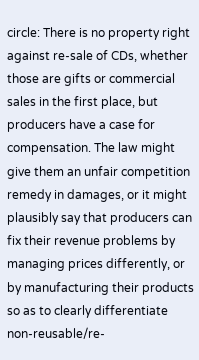circle: There is no property right against re-sale of CDs, whether those are gifts or commercial sales in the first place, but producers have a case for compensation. The law might give them an unfair competition remedy in damages, or it might plausibly say that producers can fix their revenue problems by managing prices differently, or by manufacturing their products so as to clearly differentiate non-reusable/re-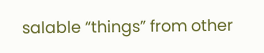salable “things” from other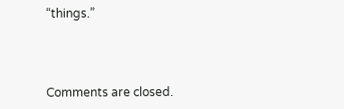“things.”



Comments are closed.